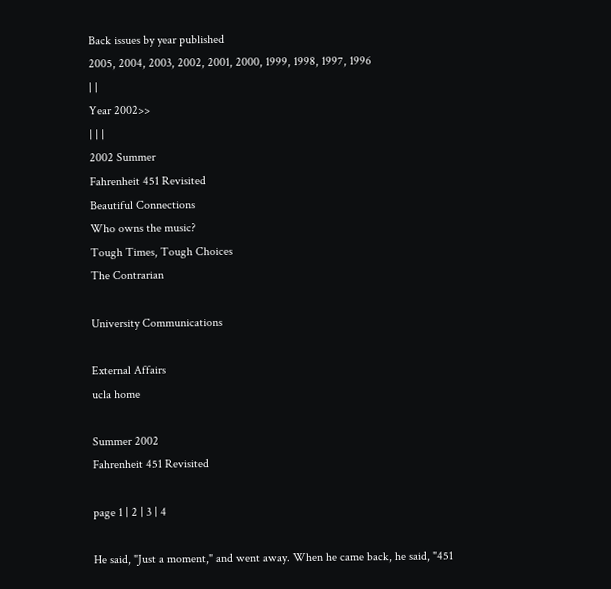Back issues by year published
2005, 2004, 2003, 2002, 2001, 2000, 1999, 1998, 1997, 1996
| |
Year 2002>>
| | |
2002 Summer
Fahrenheit 451 Revisited
Beautiful Connections
Who owns the music?
Tough Times, Tough Choices
The Contrarian

University Communications

External Affairs
ucla home

Summer 2002
Fahrenheit 451 Revisited

page 1 | 2 | 3 | 4

He said, "Just a moment," and went away. When he came back, he said, "451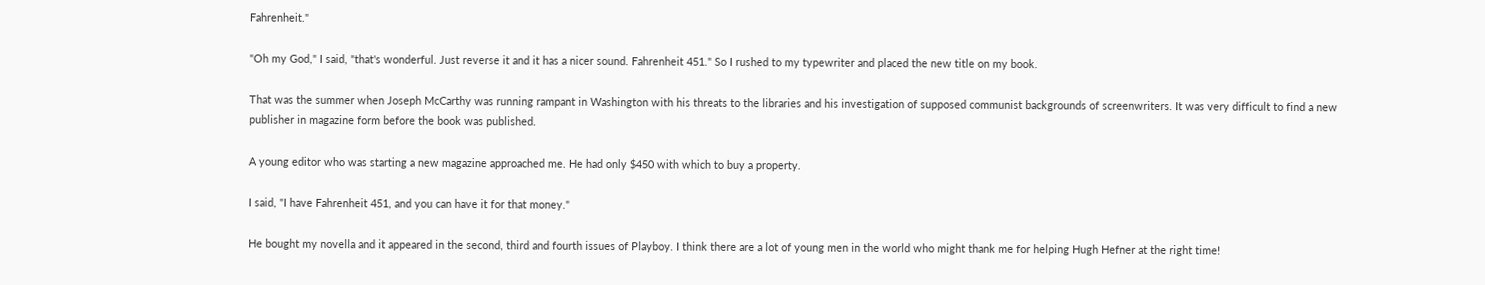Fahrenheit."

"Oh my God," I said, "that's wonderful. Just reverse it and it has a nicer sound. Fahrenheit 451." So I rushed to my typewriter and placed the new title on my book.

That was the summer when Joseph McCarthy was running rampant in Washington with his threats to the libraries and his investigation of supposed communist backgrounds of screenwriters. It was very difficult to find a new publisher in magazine form before the book was published.

A young editor who was starting a new magazine approached me. He had only $450 with which to buy a property.

I said, "I have Fahrenheit 451, and you can have it for that money."

He bought my novella and it appeared in the second, third and fourth issues of Playboy. I think there are a lot of young men in the world who might thank me for helping Hugh Hefner at the right time!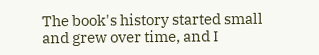The book's history started small and grew over time, and I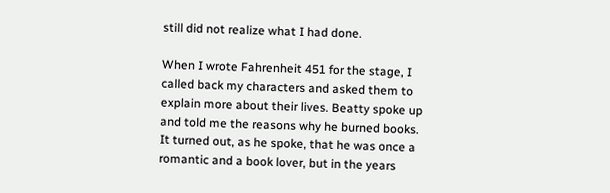still did not realize what I had done.

When I wrote Fahrenheit 451 for the stage, I called back my characters and asked them to explain more about their lives. Beatty spoke up and told me the reasons why he burned books. It turned out, as he spoke, that he was once a romantic and a book lover, but in the years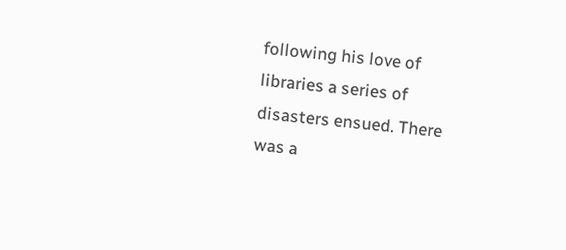following his love of libraries a series of disasters ensued. There was a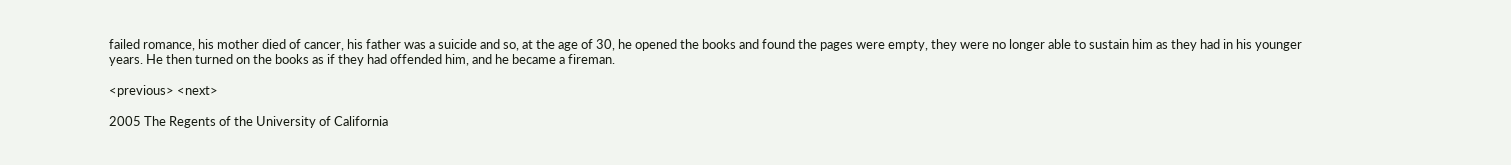failed romance, his mother died of cancer, his father was a suicide and so, at the age of 30, he opened the books and found the pages were empty, they were no longer able to sustain him as they had in his younger years. He then turned on the books as if they had offended him, and he became a fireman.

<previous> <next>

2005 The Regents of the University of California